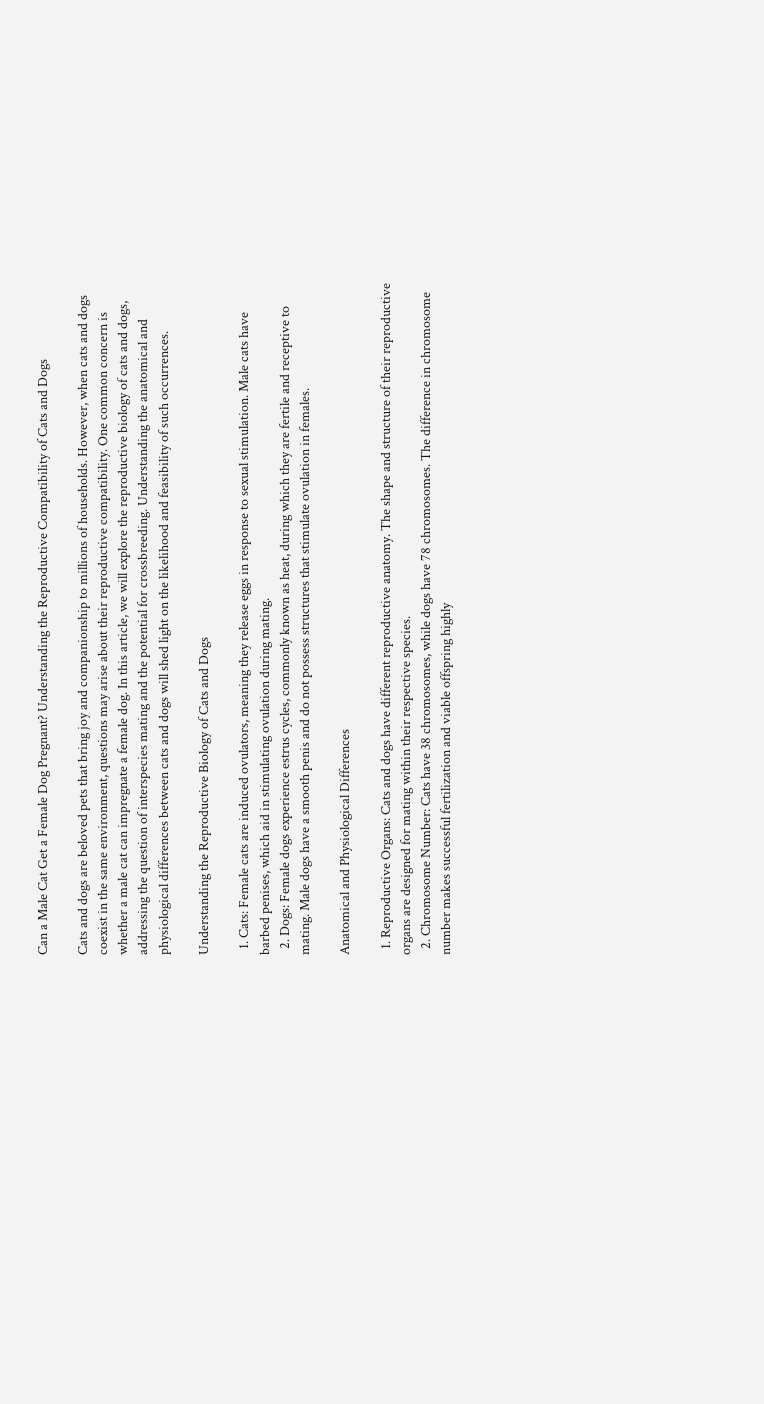Can a Male Cat Get a Female Dog Pregnant? Understanding the Reproductive Compatibility of Cats and Dogs

Cats and dogs are beloved pets that bring joy and companionship to millions of households. However, when cats and dogs coexist in the same environment, questions may arise about their reproductive compatibility. One common concern is whether a male cat can impregnate a female dog. In this article, we will explore the reproductive biology of cats and dogs, addressing the question of interspecies mating and the potential for crossbreeding. Understanding the anatomical and physiological differences between cats and dogs will shed light on the likelihood and feasibility of such occurrences.

Understanding the Reproductive Biology of Cats and Dogs

  1. Cats: Female cats are induced ovulators, meaning they release eggs in response to sexual stimulation. Male cats have barbed penises, which aid in stimulating ovulation during mating.
  2. Dogs: Female dogs experience estrus cycles, commonly known as heat, during which they are fertile and receptive to mating. Male dogs have a smooth penis and do not possess structures that stimulate ovulation in females.

Anatomical and Physiological Differences

  1. Reproductive Organs: Cats and dogs have different reproductive anatomy. The shape and structure of their reproductive organs are designed for mating within their respective species.
  2. Chromosome Number: Cats have 38 chromosomes, while dogs have 78 chromosomes. The difference in chromosome number makes successful fertilization and viable offspring highly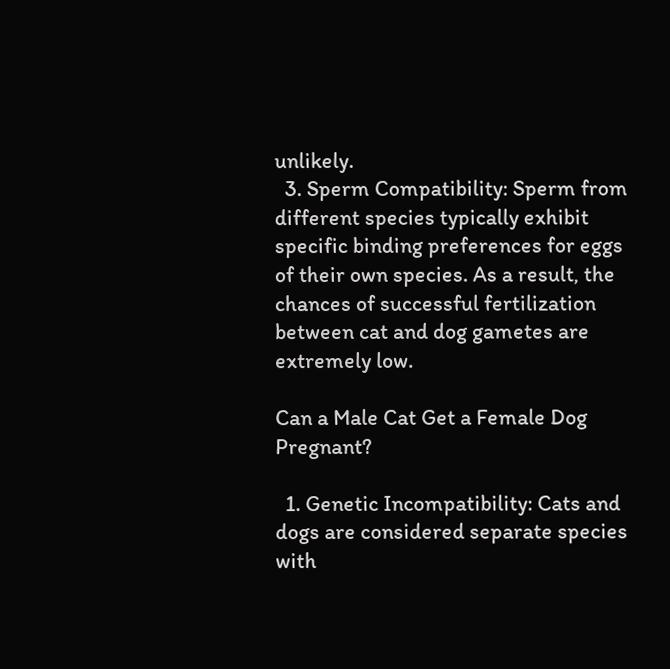unlikely.
  3. Sperm Compatibility: Sperm from different species typically exhibit specific binding preferences for eggs of their own species. As a result, the chances of successful fertilization between cat and dog gametes are extremely low.

Can a Male Cat Get a Female Dog Pregnant?

  1. Genetic Incompatibility: Cats and dogs are considered separate species with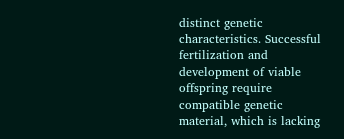distinct genetic characteristics. Successful fertilization and development of viable offspring require compatible genetic material, which is lacking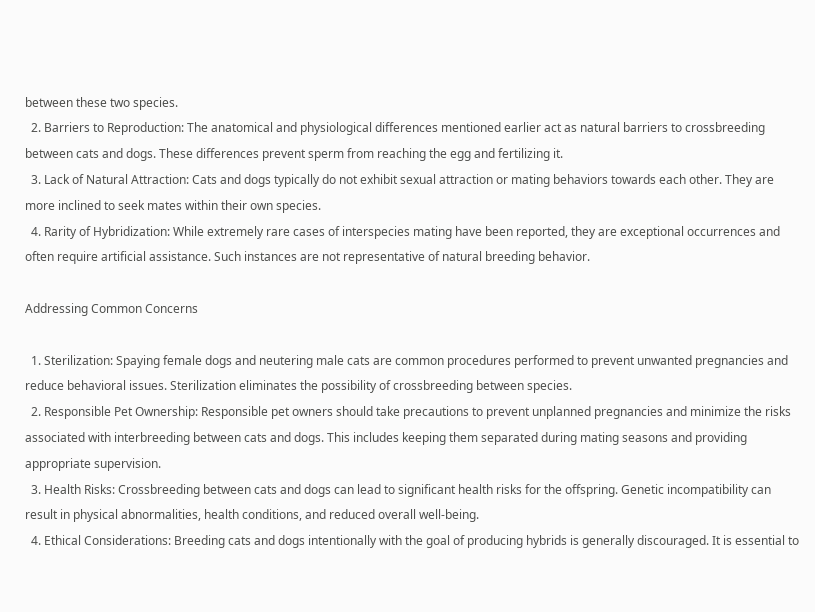between these two species.
  2. Barriers to Reproduction: The anatomical and physiological differences mentioned earlier act as natural barriers to crossbreeding between cats and dogs. These differences prevent sperm from reaching the egg and fertilizing it.
  3. Lack of Natural Attraction: Cats and dogs typically do not exhibit sexual attraction or mating behaviors towards each other. They are more inclined to seek mates within their own species.
  4. Rarity of Hybridization: While extremely rare cases of interspecies mating have been reported, they are exceptional occurrences and often require artificial assistance. Such instances are not representative of natural breeding behavior.

Addressing Common Concerns

  1. Sterilization: Spaying female dogs and neutering male cats are common procedures performed to prevent unwanted pregnancies and reduce behavioral issues. Sterilization eliminates the possibility of crossbreeding between species.
  2. Responsible Pet Ownership: Responsible pet owners should take precautions to prevent unplanned pregnancies and minimize the risks associated with interbreeding between cats and dogs. This includes keeping them separated during mating seasons and providing appropriate supervision.
  3. Health Risks: Crossbreeding between cats and dogs can lead to significant health risks for the offspring. Genetic incompatibility can result in physical abnormalities, health conditions, and reduced overall well-being.
  4. Ethical Considerations: Breeding cats and dogs intentionally with the goal of producing hybrids is generally discouraged. It is essential to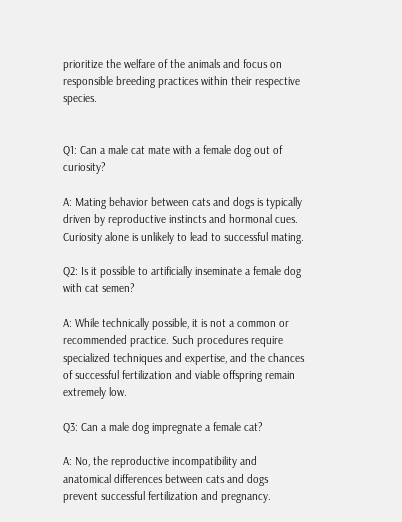prioritize the welfare of the animals and focus on responsible breeding practices within their respective species.


Q1: Can a male cat mate with a female dog out of curiosity?

A: Mating behavior between cats and dogs is typically driven by reproductive instincts and hormonal cues. Curiosity alone is unlikely to lead to successful mating.

Q2: Is it possible to artificially inseminate a female dog with cat semen?

A: While technically possible, it is not a common or recommended practice. Such procedures require specialized techniques and expertise, and the chances of successful fertilization and viable offspring remain extremely low.

Q3: Can a male dog impregnate a female cat?

A: No, the reproductive incompatibility and anatomical differences between cats and dogs prevent successful fertilization and pregnancy.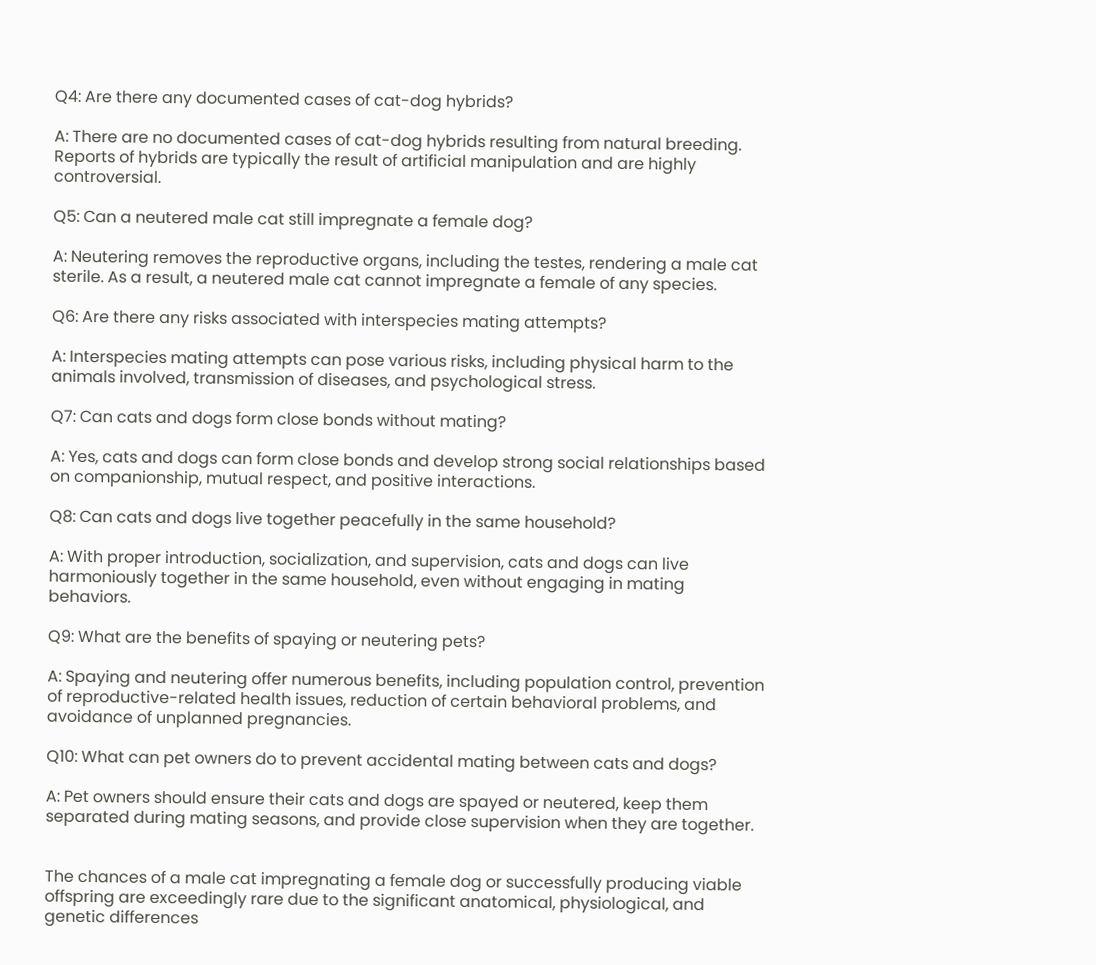Q4: Are there any documented cases of cat-dog hybrids?

A: There are no documented cases of cat-dog hybrids resulting from natural breeding. Reports of hybrids are typically the result of artificial manipulation and are highly controversial.

Q5: Can a neutered male cat still impregnate a female dog?

A: Neutering removes the reproductive organs, including the testes, rendering a male cat sterile. As a result, a neutered male cat cannot impregnate a female of any species.

Q6: Are there any risks associated with interspecies mating attempts?

A: Interspecies mating attempts can pose various risks, including physical harm to the animals involved, transmission of diseases, and psychological stress.

Q7: Can cats and dogs form close bonds without mating?

A: Yes, cats and dogs can form close bonds and develop strong social relationships based on companionship, mutual respect, and positive interactions.

Q8: Can cats and dogs live together peacefully in the same household?

A: With proper introduction, socialization, and supervision, cats and dogs can live harmoniously together in the same household, even without engaging in mating behaviors.

Q9: What are the benefits of spaying or neutering pets?

A: Spaying and neutering offer numerous benefits, including population control, prevention of reproductive-related health issues, reduction of certain behavioral problems, and avoidance of unplanned pregnancies.

Q10: What can pet owners do to prevent accidental mating between cats and dogs?

A: Pet owners should ensure their cats and dogs are spayed or neutered, keep them separated during mating seasons, and provide close supervision when they are together.


The chances of a male cat impregnating a female dog or successfully producing viable offspring are exceedingly rare due to the significant anatomical, physiological, and genetic differences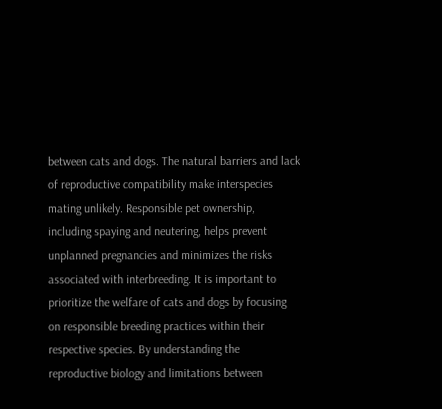between cats and dogs. The natural barriers and lack of reproductive compatibility make interspecies mating unlikely. Responsible pet ownership, including spaying and neutering, helps prevent unplanned pregnancies and minimizes the risks associated with interbreeding. It is important to prioritize the welfare of cats and dogs by focusing on responsible breeding practices within their respective species. By understanding the reproductive biology and limitations between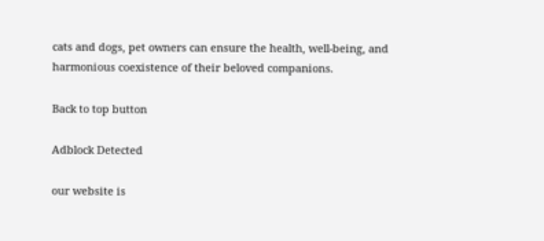cats and dogs, pet owners can ensure the health, well-being, and harmonious coexistence of their beloved companions.

Back to top button

Adblock Detected

our website is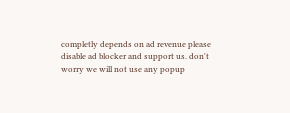completly depends on ad revenue please disable ad blocker and support us. don't worry we will not use any popup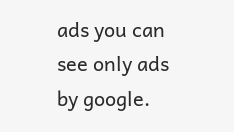ads you can see only ads by google.